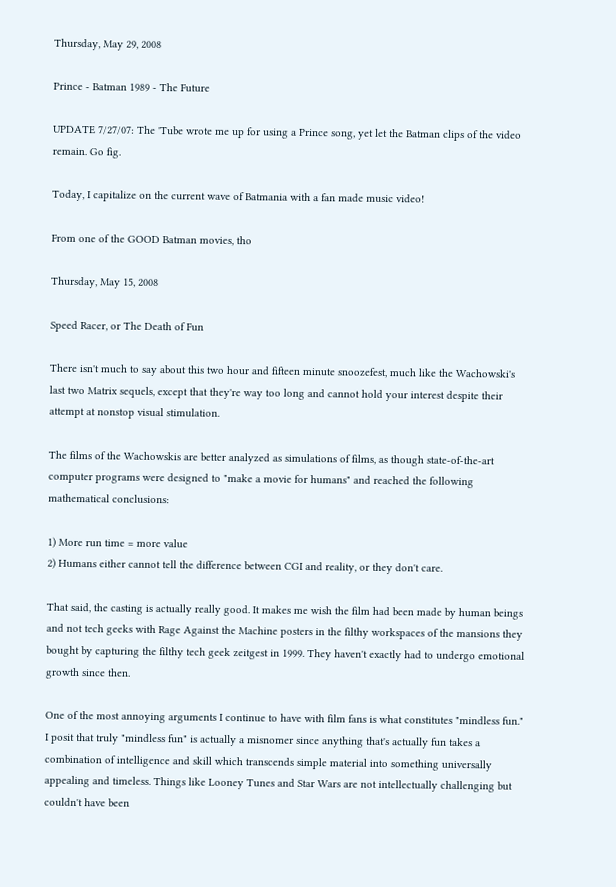Thursday, May 29, 2008

Prince - Batman 1989 - The Future

UPDATE 7/27/07: The 'Tube wrote me up for using a Prince song, yet let the Batman clips of the video remain. Go fig.

Today, I capitalize on the current wave of Batmania with a fan made music video!

From one of the GOOD Batman movies, tho

Thursday, May 15, 2008

Speed Racer, or The Death of Fun

There isn't much to say about this two hour and fifteen minute snoozefest, much like the Wachowski's last two Matrix sequels, except that they're way too long and cannot hold your interest despite their attempt at nonstop visual stimulation.

The films of the Wachowskis are better analyzed as simulations of films, as though state-of-the-art computer programs were designed to "make a movie for humans" and reached the following mathematical conclusions:

1) More run time = more value
2) Humans either cannot tell the difference between CGI and reality, or they don't care.

That said, the casting is actually really good. It makes me wish the film had been made by human beings and not tech geeks with Rage Against the Machine posters in the filthy workspaces of the mansions they bought by capturing the filthy tech geek zeitgest in 1999. They haven't exactly had to undergo emotional growth since then.

One of the most annoying arguments I continue to have with film fans is what constitutes "mindless fun." I posit that truly "mindless fun" is actually a misnomer since anything that's actually fun takes a combination of intelligence and skill which transcends simple material into something universally appealing and timeless. Things like Looney Tunes and Star Wars are not intellectually challenging but couldn't have been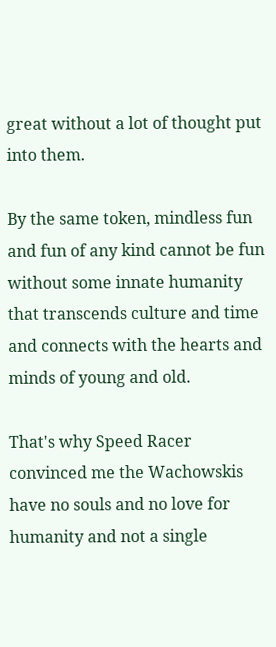great without a lot of thought put into them.

By the same token, mindless fun and fun of any kind cannot be fun without some innate humanity that transcends culture and time and connects with the hearts and minds of young and old.

That's why Speed Racer convinced me the Wachowskis have no souls and no love for humanity and not a single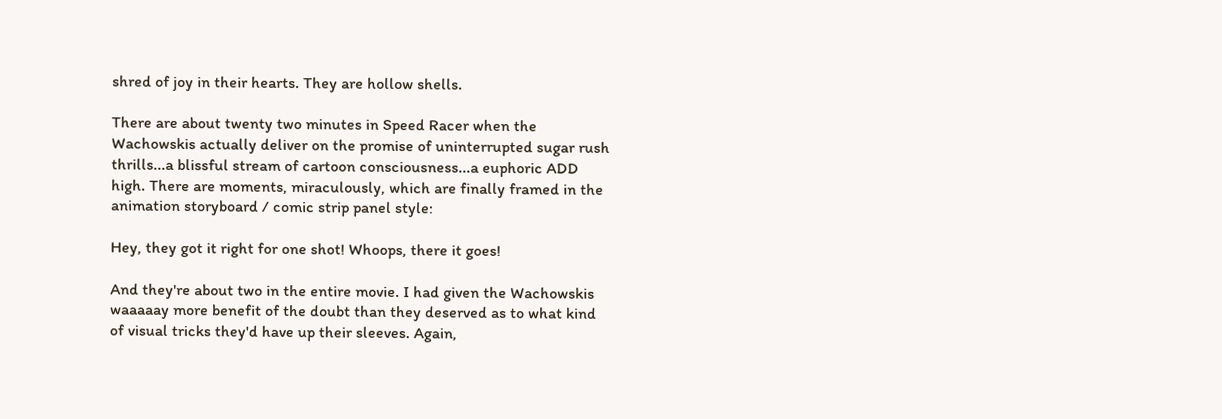shred of joy in their hearts. They are hollow shells.

There are about twenty two minutes in Speed Racer when the Wachowskis actually deliver on the promise of uninterrupted sugar rush thrills...a blissful stream of cartoon consciousness...a euphoric ADD high. There are moments, miraculously, which are finally framed in the animation storyboard / comic strip panel style:

Hey, they got it right for one shot! Whoops, there it goes!

And they're about two in the entire movie. I had given the Wachowskis waaaaay more benefit of the doubt than they deserved as to what kind of visual tricks they'd have up their sleeves. Again,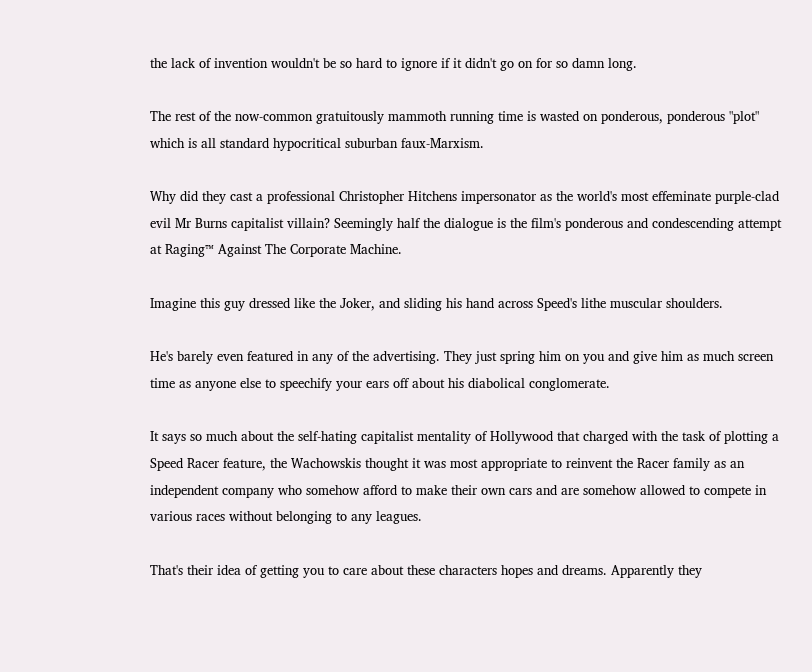the lack of invention wouldn't be so hard to ignore if it didn't go on for so damn long.

The rest of the now-common gratuitously mammoth running time is wasted on ponderous, ponderous "plot" which is all standard hypocritical suburban faux-Marxism.

Why did they cast a professional Christopher Hitchens impersonator as the world's most effeminate purple-clad evil Mr Burns capitalist villain? Seemingly half the dialogue is the film's ponderous and condescending attempt at Raging™ Against The Corporate Machine.

Imagine this guy dressed like the Joker, and sliding his hand across Speed's lithe muscular shoulders.

He's barely even featured in any of the advertising. They just spring him on you and give him as much screen time as anyone else to speechify your ears off about his diabolical conglomerate.

It says so much about the self-hating capitalist mentality of Hollywood that charged with the task of plotting a Speed Racer feature, the Wachowskis thought it was most appropriate to reinvent the Racer family as an independent company who somehow afford to make their own cars and are somehow allowed to compete in various races without belonging to any leagues.

That's their idea of getting you to care about these characters hopes and dreams. Apparently they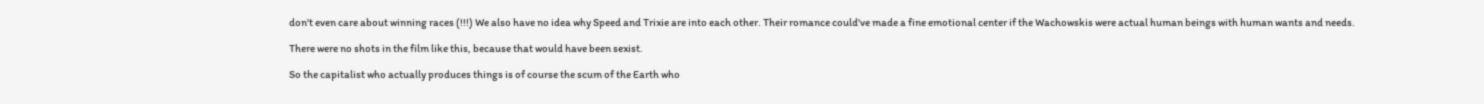don't even care about winning races (!!!) We also have no idea why Speed and Trixie are into each other. Their romance could've made a fine emotional center if the Wachowskis were actual human beings with human wants and needs.

There were no shots in the film like this, because that would have been sexist.

So the capitalist who actually produces things is of course the scum of the Earth who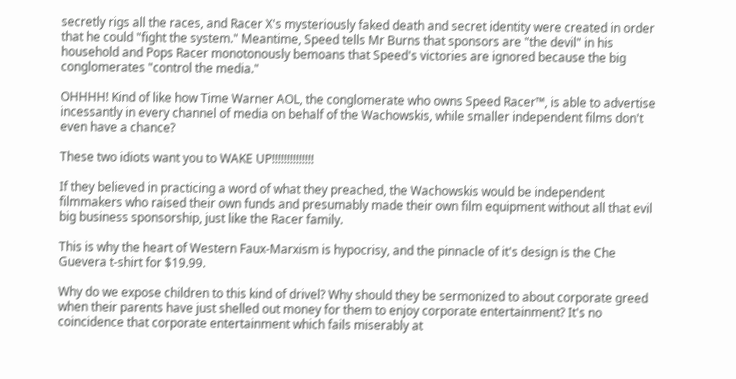secretly rigs all the races, and Racer X's mysteriously faked death and secret identity were created in order that he could "fight the system." Meantime, Speed tells Mr Burns that sponsors are "the devil" in his household and Pops Racer monotonously bemoans that Speed's victories are ignored because the big conglomerates "control the media."

OHHHH! Kind of like how Time Warner AOL, the conglomerate who owns Speed Racer™, is able to advertise incessantly in every channel of media on behalf of the Wachowskis, while smaller independent films don't even have a chance?

These two idiots want you to WAKE UP!!!!!!!!!!!!!!

If they believed in practicing a word of what they preached, the Wachowskis would be independent filmmakers who raised their own funds and presumably made their own film equipment without all that evil big business sponsorship, just like the Racer family.

This is why the heart of Western Faux-Marxism is hypocrisy, and the pinnacle of it's design is the Che Guevera t-shirt for $19.99.

Why do we expose children to this kind of drivel? Why should they be sermonized to about corporate greed when their parents have just shelled out money for them to enjoy corporate entertainment? It's no coincidence that corporate entertainment which fails miserably at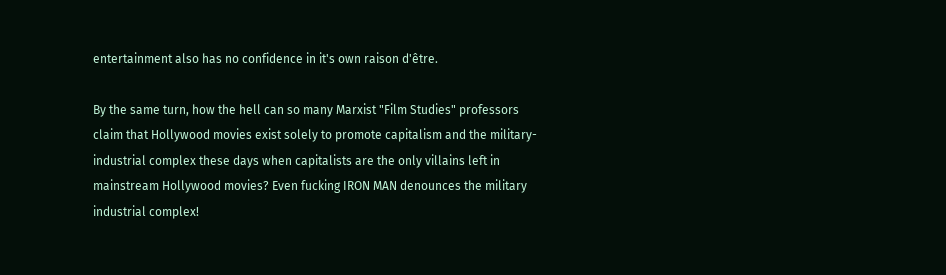entertainment also has no confidence in it's own raison d'être.

By the same turn, how the hell can so many Marxist "Film Studies" professors claim that Hollywood movies exist solely to promote capitalism and the military-industrial complex these days when capitalists are the only villains left in mainstream Hollywood movies? Even fucking IRON MAN denounces the military industrial complex!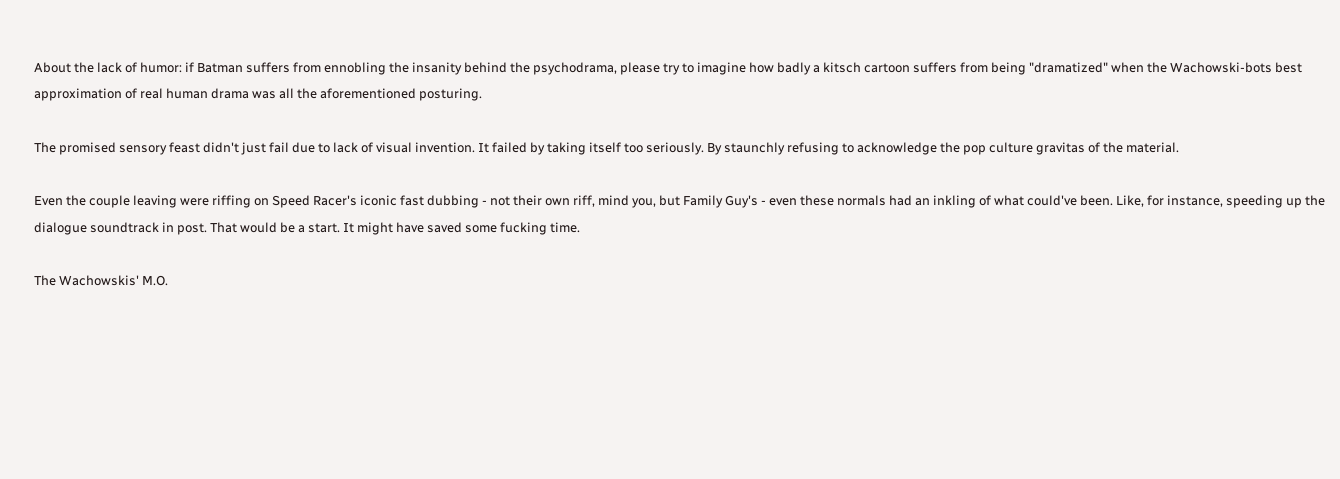About the lack of humor: if Batman suffers from ennobling the insanity behind the psychodrama, please try to imagine how badly a kitsch cartoon suffers from being "dramatized" when the Wachowski-bots best approximation of real human drama was all the aforementioned posturing.

The promised sensory feast didn't just fail due to lack of visual invention. It failed by taking itself too seriously. By staunchly refusing to acknowledge the pop culture gravitas of the material.

Even the couple leaving were riffing on Speed Racer's iconic fast dubbing - not their own riff, mind you, but Family Guy's - even these normals had an inkling of what could've been. Like, for instance, speeding up the dialogue soundtrack in post. That would be a start. It might have saved some fucking time.

The Wachowskis' M.O.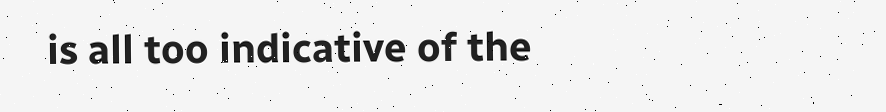is all too indicative of the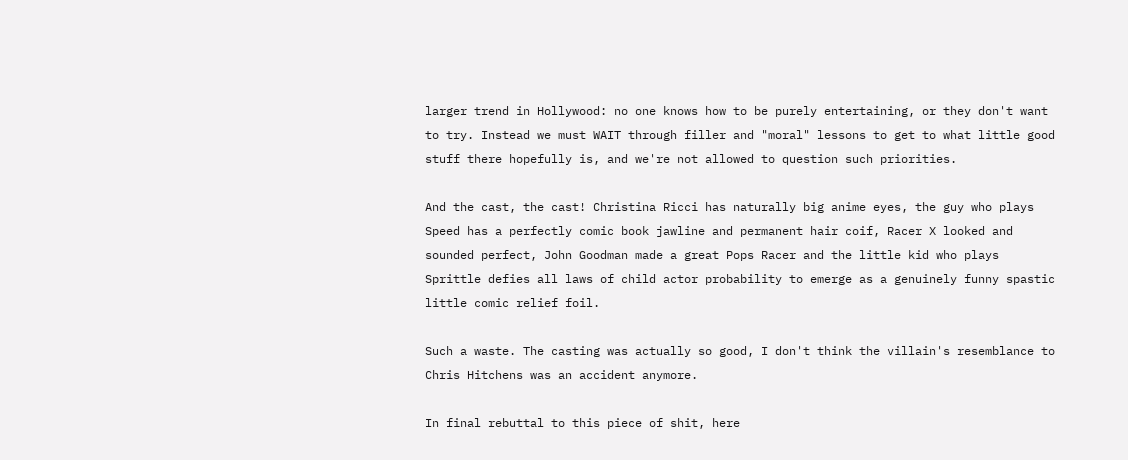larger trend in Hollywood: no one knows how to be purely entertaining, or they don't want to try. Instead we must WAIT through filler and "moral" lessons to get to what little good stuff there hopefully is, and we're not allowed to question such priorities.

And the cast, the cast! Christina Ricci has naturally big anime eyes, the guy who plays Speed has a perfectly comic book jawline and permanent hair coif, Racer X looked and sounded perfect, John Goodman made a great Pops Racer and the little kid who plays Sprittle defies all laws of child actor probability to emerge as a genuinely funny spastic little comic relief foil.

Such a waste. The casting was actually so good, I don't think the villain's resemblance to Chris Hitchens was an accident anymore.

In final rebuttal to this piece of shit, here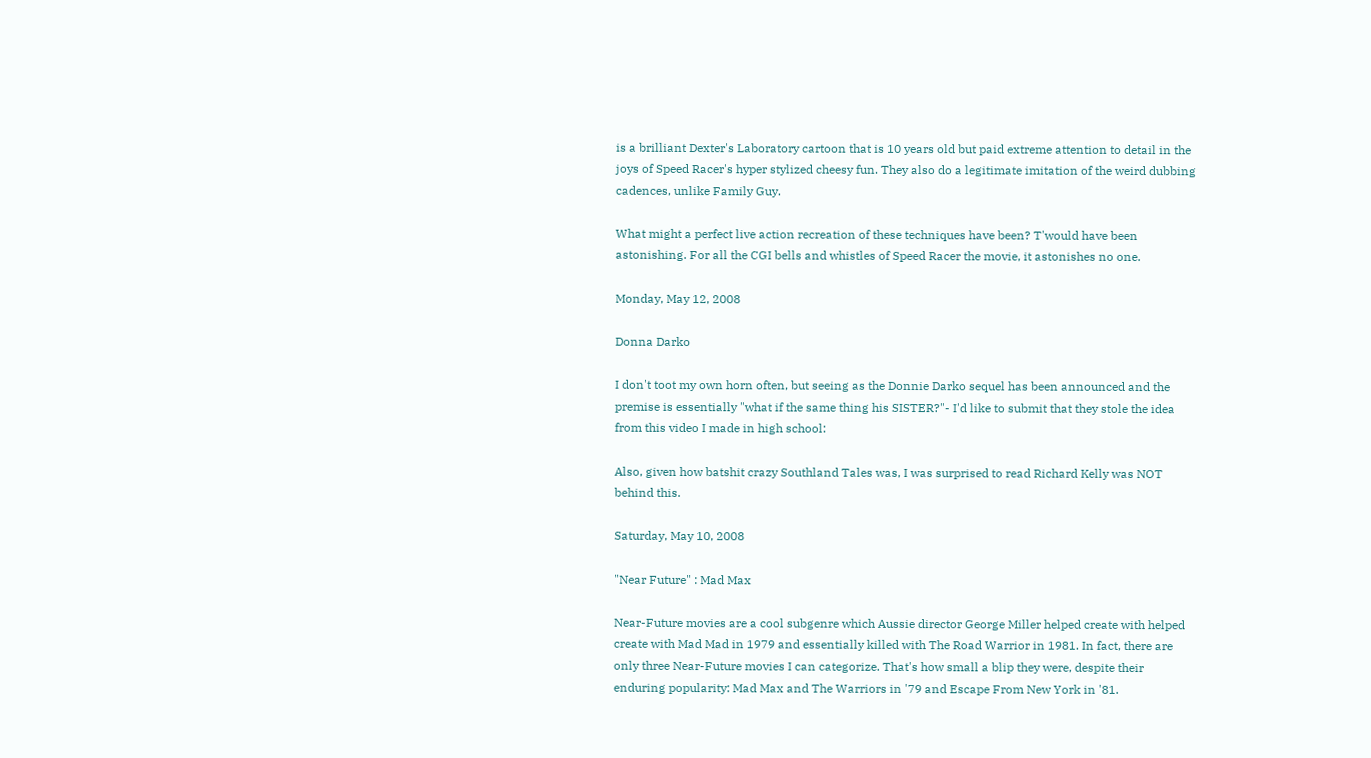is a brilliant Dexter's Laboratory cartoon that is 10 years old but paid extreme attention to detail in the joys of Speed Racer's hyper stylized cheesy fun. They also do a legitimate imitation of the weird dubbing cadences, unlike Family Guy.

What might a perfect live action recreation of these techniques have been? T'would have been astonishing. For all the CGI bells and whistles of Speed Racer the movie, it astonishes no one.

Monday, May 12, 2008

Donna Darko

I don't toot my own horn often, but seeing as the Donnie Darko sequel has been announced and the premise is essentially "what if the same thing his SISTER?"- I'd like to submit that they stole the idea from this video I made in high school:

Also, given how batshit crazy Southland Tales was, I was surprised to read Richard Kelly was NOT behind this.

Saturday, May 10, 2008

"Near Future" : Mad Max

Near-Future movies are a cool subgenre which Aussie director George Miller helped create with helped create with Mad Mad in 1979 and essentially killed with The Road Warrior in 1981. In fact, there are only three Near-Future movies I can categorize. That's how small a blip they were, despite their enduring popularity: Mad Max and The Warriors in '79 and Escape From New York in '81.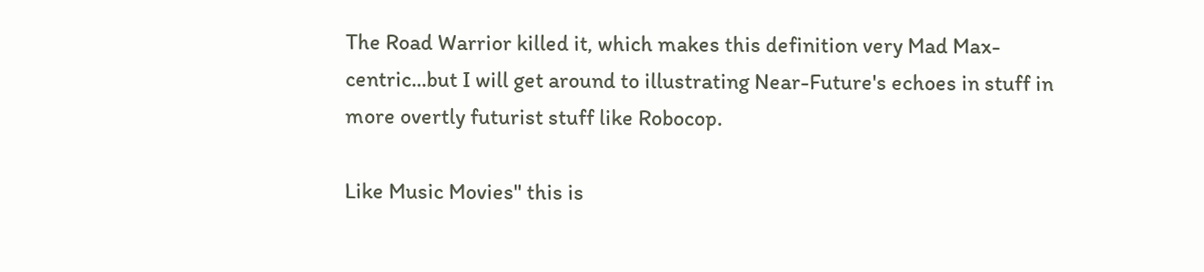The Road Warrior killed it, which makes this definition very Mad Max-centric...but I will get around to illustrating Near-Future's echoes in stuff in more overtly futurist stuff like Robocop.

Like Music Movies" this is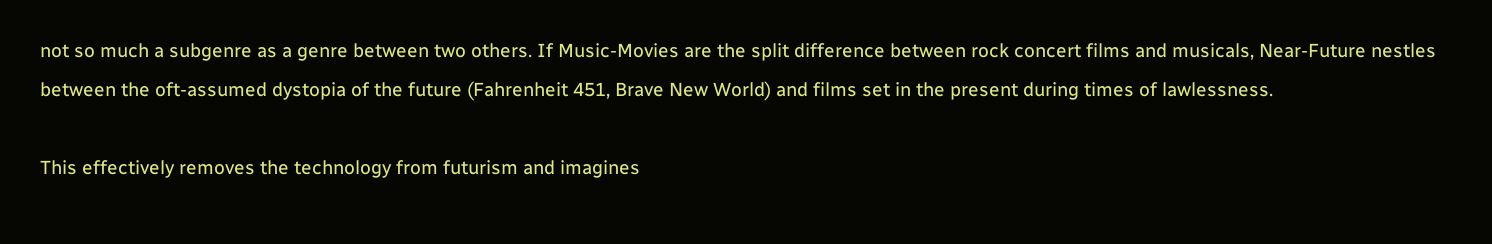not so much a subgenre as a genre between two others. If Music-Movies are the split difference between rock concert films and musicals, Near-Future nestles between the oft-assumed dystopia of the future (Fahrenheit 451, Brave New World) and films set in the present during times of lawlessness.

This effectively removes the technology from futurism and imagines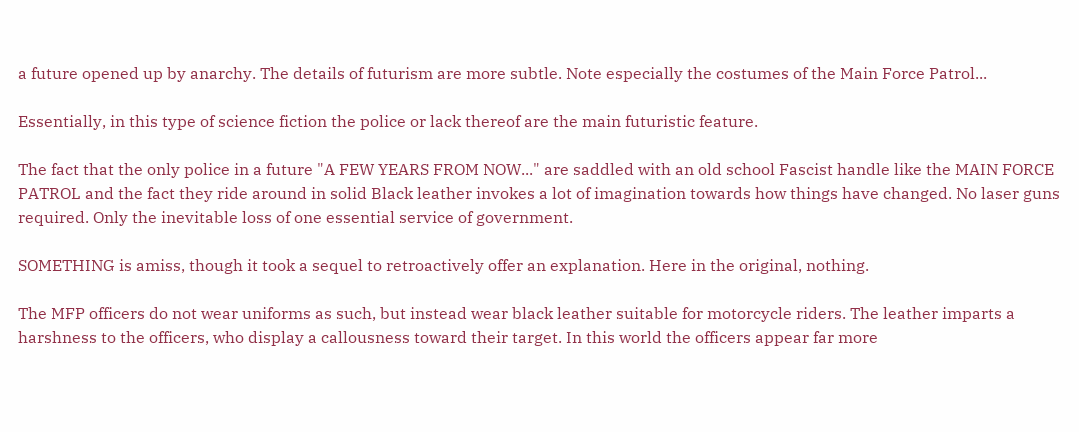a future opened up by anarchy. The details of futurism are more subtle. Note especially the costumes of the Main Force Patrol...

Essentially, in this type of science fiction the police or lack thereof are the main futuristic feature.

The fact that the only police in a future "A FEW YEARS FROM NOW..." are saddled with an old school Fascist handle like the MAIN FORCE PATROL and the fact they ride around in solid Black leather invokes a lot of imagination towards how things have changed. No laser guns required. Only the inevitable loss of one essential service of government.

SOMETHING is amiss, though it took a sequel to retroactively offer an explanation. Here in the original, nothing.

The MFP officers do not wear uniforms as such, but instead wear black leather suitable for motorcycle riders. The leather imparts a harshness to the officers, who display a callousness toward their target. In this world the officers appear far more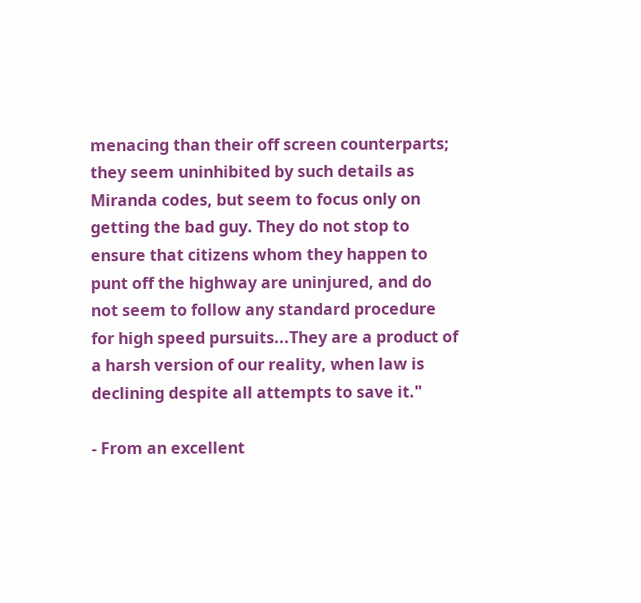menacing than their off screen counterparts; they seem uninhibited by such details as Miranda codes, but seem to focus only on getting the bad guy. They do not stop to ensure that citizens whom they happen to punt off the highway are uninjured, and do not seem to follow any standard procedure for high speed pursuits...They are a product of a harsh version of our reality, when law is declining despite all attempts to save it."

- From an excellent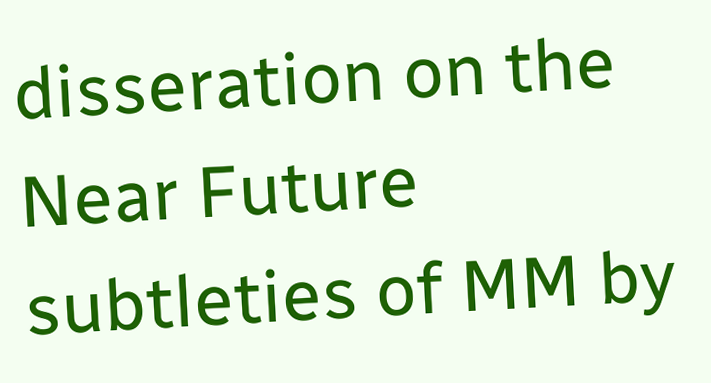disseration on the Near Future subtleties of MM by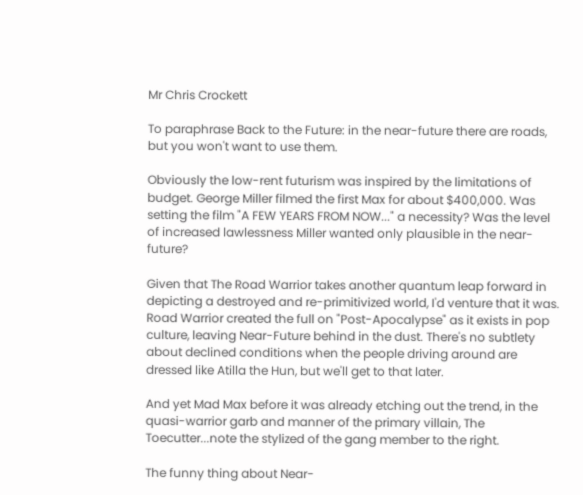Mr Chris Crockett

To paraphrase Back to the Future: in the near-future there are roads, but you won't want to use them.

Obviously the low-rent futurism was inspired by the limitations of budget. George Miller filmed the first Max for about $400,000. Was setting the film "A FEW YEARS FROM NOW..." a necessity? Was the level of increased lawlessness Miller wanted only plausible in the near-future?

Given that The Road Warrior takes another quantum leap forward in depicting a destroyed and re-primitivized world, I'd venture that it was. Road Warrior created the full on "Post-Apocalypse" as it exists in pop culture, leaving Near-Future behind in the dust. There's no subtlety about declined conditions when the people driving around are dressed like Atilla the Hun, but we'll get to that later.

And yet Mad Max before it was already etching out the trend, in the quasi-warrior garb and manner of the primary villain, The Toecutter...note the stylized of the gang member to the right.

The funny thing about Near-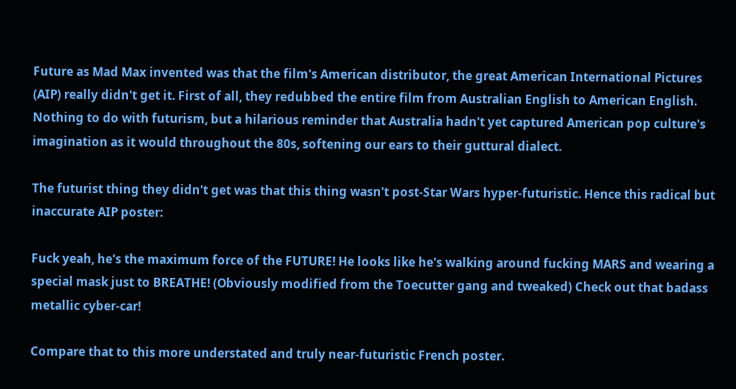Future as Mad Max invented was that the film's American distributor, the great American International Pictures (AIP) really didn't get it. First of all, they redubbed the entire film from Australian English to American English. Nothing to do with futurism, but a hilarious reminder that Australia hadn't yet captured American pop culture's imagination as it would throughout the 80s, softening our ears to their guttural dialect.

The futurist thing they didn't get was that this thing wasn't post-Star Wars hyper-futuristic. Hence this radical but inaccurate AIP poster:

Fuck yeah, he's the maximum force of the FUTURE! He looks like he's walking around fucking MARS and wearing a special mask just to BREATHE! (Obviously modified from the Toecutter gang and tweaked) Check out that badass metallic cyber-car!

Compare that to this more understated and truly near-futuristic French poster.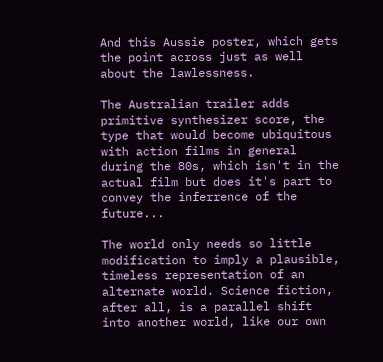And this Aussie poster, which gets the point across just as well about the lawlessness.

The Australian trailer adds primitive synthesizer score, the type that would become ubiquitous with action films in general during the 80s, which isn't in the actual film but does it's part to convey the inferrence of the future...

The world only needs so little modification to imply a plausible, timeless representation of an alternate world. Science fiction, after all, is a parallel shift into another world, like our own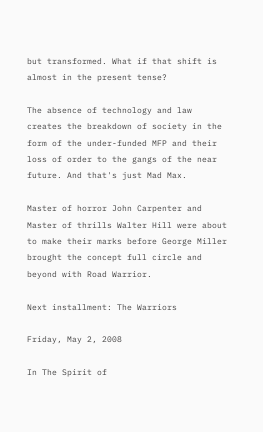but transformed. What if that shift is almost in the present tense?

The absence of technology and law creates the breakdown of society in the form of the under-funded MFP and their loss of order to the gangs of the near future. And that's just Mad Max.

Master of horror John Carpenter and Master of thrills Walter Hill were about to make their marks before George Miller brought the concept full circle and beyond with Road Warrior.

Next installment: The Warriors

Friday, May 2, 2008

In The Spirit of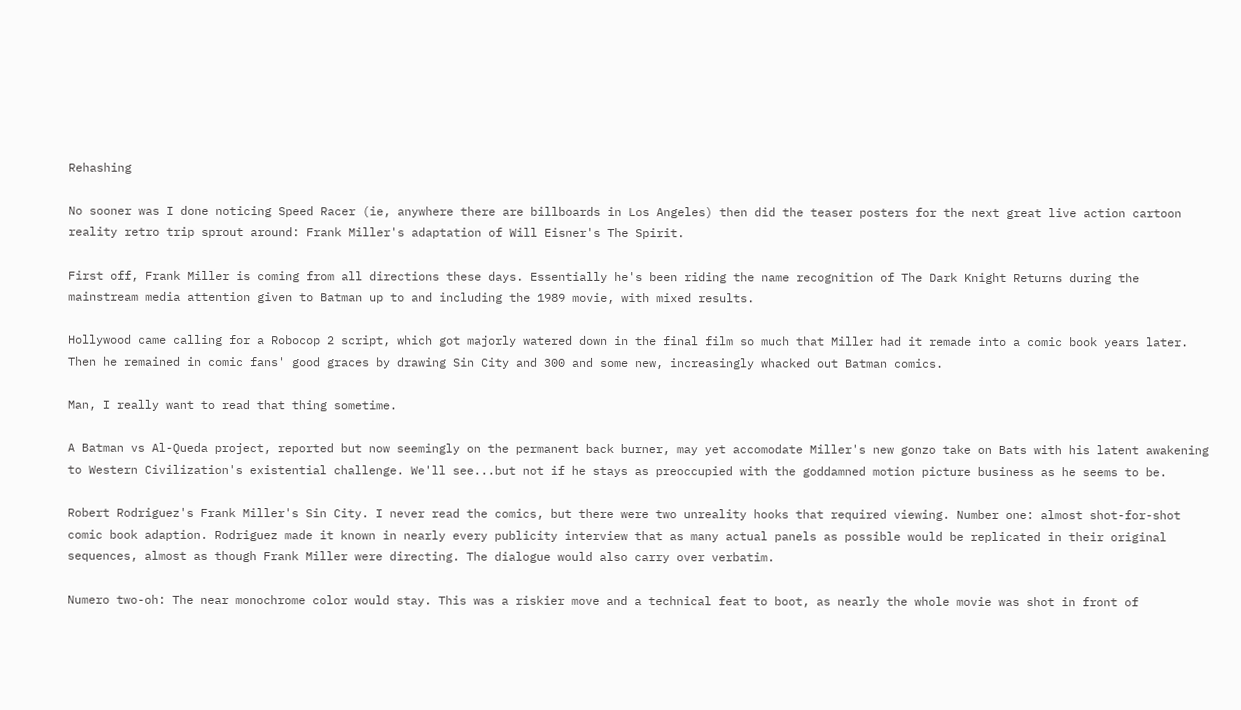Rehashing

No sooner was I done noticing Speed Racer (ie, anywhere there are billboards in Los Angeles) then did the teaser posters for the next great live action cartoon reality retro trip sprout around: Frank Miller's adaptation of Will Eisner's The Spirit.

First off, Frank Miller is coming from all directions these days. Essentially he's been riding the name recognition of The Dark Knight Returns during the mainstream media attention given to Batman up to and including the 1989 movie, with mixed results.

Hollywood came calling for a Robocop 2 script, which got majorly watered down in the final film so much that Miller had it remade into a comic book years later. Then he remained in comic fans' good graces by drawing Sin City and 300 and some new, increasingly whacked out Batman comics.

Man, I really want to read that thing sometime.

A Batman vs Al-Queda project, reported but now seemingly on the permanent back burner, may yet accomodate Miller's new gonzo take on Bats with his latent awakening to Western Civilization's existential challenge. We'll see...but not if he stays as preoccupied with the goddamned motion picture business as he seems to be.

Robert Rodriguez's Frank Miller's Sin City. I never read the comics, but there were two unreality hooks that required viewing. Number one: almost shot-for-shot comic book adaption. Rodriguez made it known in nearly every publicity interview that as many actual panels as possible would be replicated in their original sequences, almost as though Frank Miller were directing. The dialogue would also carry over verbatim.

Numero two-oh: The near monochrome color would stay. This was a riskier move and a technical feat to boot, as nearly the whole movie was shot in front of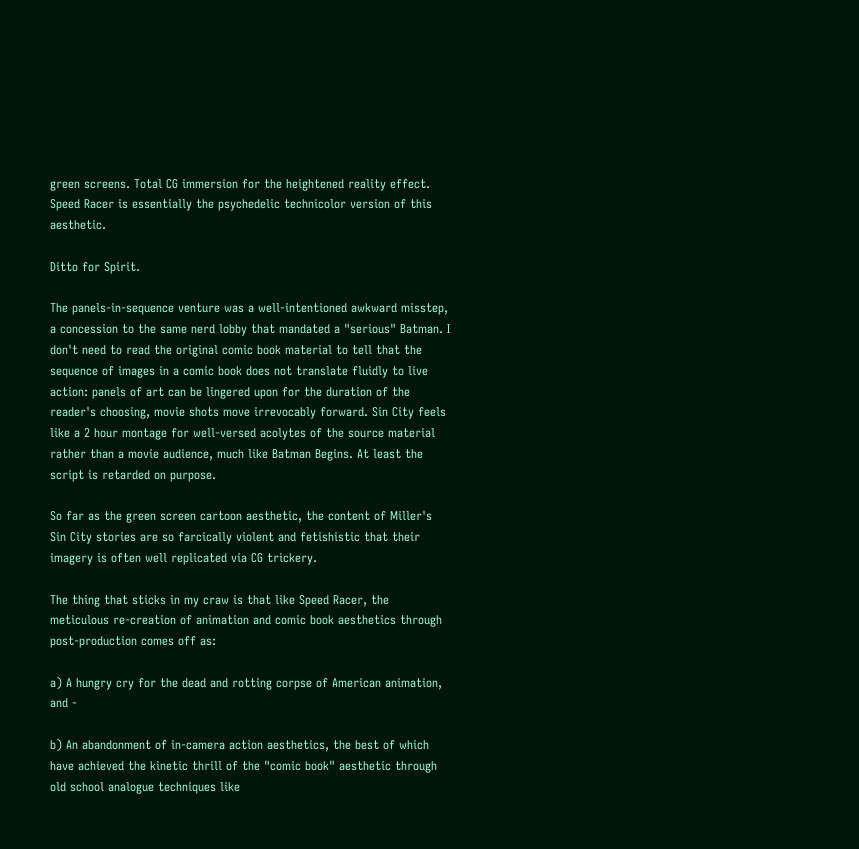green screens. Total CG immersion for the heightened reality effect. Speed Racer is essentially the psychedelic technicolor version of this aesthetic.

Ditto for Spirit.

The panels-in-sequence venture was a well-intentioned awkward misstep, a concession to the same nerd lobby that mandated a "serious" Batman. I don't need to read the original comic book material to tell that the sequence of images in a comic book does not translate fluidly to live action: panels of art can be lingered upon for the duration of the reader's choosing, movie shots move irrevocably forward. Sin City feels like a 2 hour montage for well-versed acolytes of the source material rather than a movie audience, much like Batman Begins. At least the script is retarded on purpose.

So far as the green screen cartoon aesthetic, the content of Miller's Sin City stories are so farcically violent and fetishistic that their imagery is often well replicated via CG trickery.

The thing that sticks in my craw is that like Speed Racer, the meticulous re-creation of animation and comic book aesthetics through post-production comes off as:

a) A hungry cry for the dead and rotting corpse of American animation, and -

b) An abandonment of in-camera action aesthetics, the best of which have achieved the kinetic thrill of the "comic book" aesthetic through old school analogue techniques like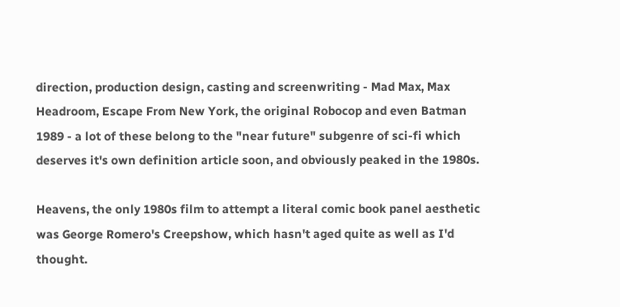direction, production design, casting and screenwriting - Mad Max, Max Headroom, Escape From New York, the original Robocop and even Batman 1989 - a lot of these belong to the "near future" subgenre of sci-fi which deserves it's own definition article soon, and obviously peaked in the 1980s.

Heavens, the only 1980s film to attempt a literal comic book panel aesthetic was George Romero's Creepshow, which hasn't aged quite as well as I'd thought.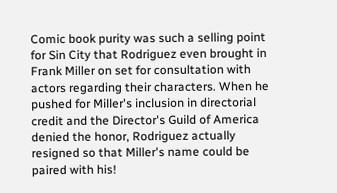Comic book purity was such a selling point for Sin City that Rodriguez even brought in Frank Miller on set for consultation with actors regarding their characters. When he pushed for Miller's inclusion in directorial credit and the Director's Guild of America denied the honor, Rodriguez actually resigned so that Miller's name could be paired with his!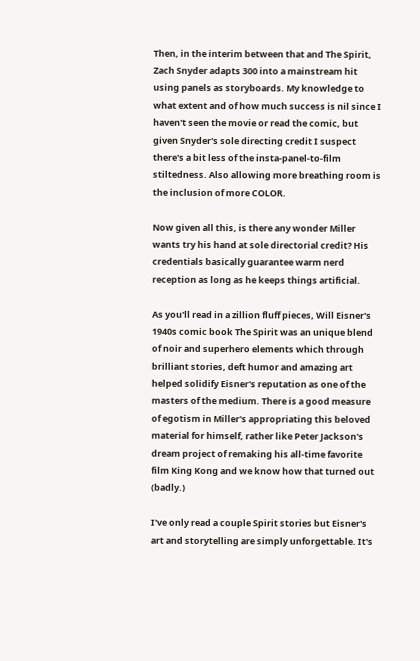Then, in the interim between that and The Spirit, Zach Snyder adapts 300 into a mainstream hit using panels as storyboards. My knowledge to what extent and of how much success is nil since I haven't seen the movie or read the comic, but given Snyder's sole directing credit I suspect there's a bit less of the insta-panel-to-film stiltedness. Also allowing more breathing room is the inclusion of more COLOR.

Now given all this, is there any wonder Miller wants try his hand at sole directorial credit? His credentials basically guarantee warm nerd reception as long as he keeps things artificial.

As you'll read in a zillion fluff pieces, Will Eisner's 1940s comic book The Spirit was an unique blend of noir and superhero elements which through brilliant stories, deft humor and amazing art helped solidify Eisner's reputation as one of the masters of the medium. There is a good measure of egotism in Miller's appropriating this beloved material for himself, rather like Peter Jackson's dream project of remaking his all-time favorite film King Kong and we know how that turned out (badly.)

I've only read a couple Spirit stories but Eisner's art and storytelling are simply unforgettable. It's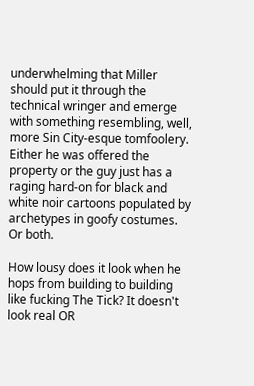underwhelming that Miller should put it through the technical wringer and emerge with something resembling, well, more Sin City-esque tomfoolery. Either he was offered the property or the guy just has a raging hard-on for black and white noir cartoons populated by archetypes in goofy costumes. Or both.

How lousy does it look when he hops from building to building like fucking The Tick? It doesn't look real OR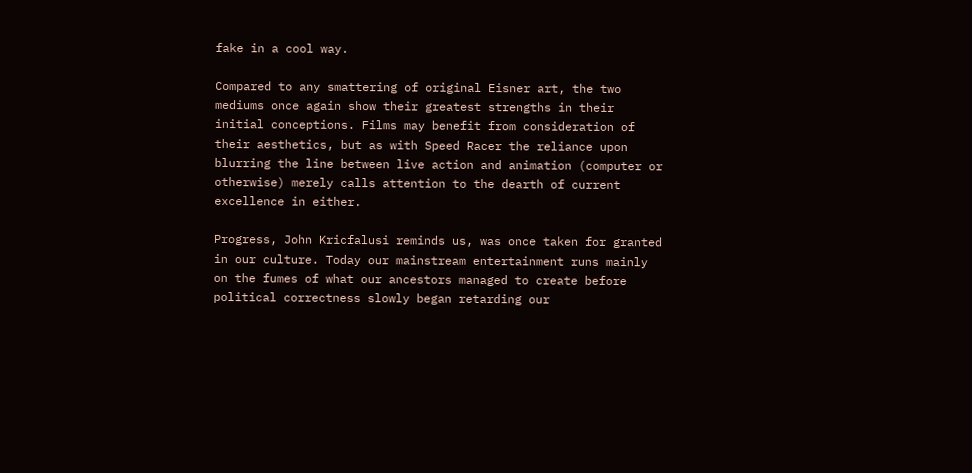fake in a cool way.

Compared to any smattering of original Eisner art, the two mediums once again show their greatest strengths in their initial conceptions. Films may benefit from consideration of their aesthetics, but as with Speed Racer the reliance upon blurring the line between live action and animation (computer or otherwise) merely calls attention to the dearth of current excellence in either.

Progress, John Kricfalusi reminds us, was once taken for granted in our culture. Today our mainstream entertainment runs mainly on the fumes of what our ancestors managed to create before political correctness slowly began retarding our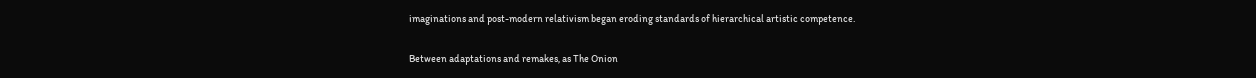imaginations and post-modern relativism began eroding standards of hierarchical artistic competence.

Between adaptations and remakes, as The Onion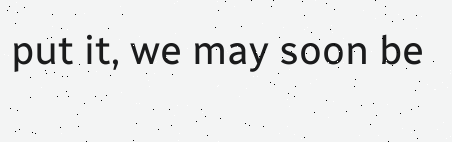put it, we may soon be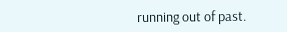running out of past.